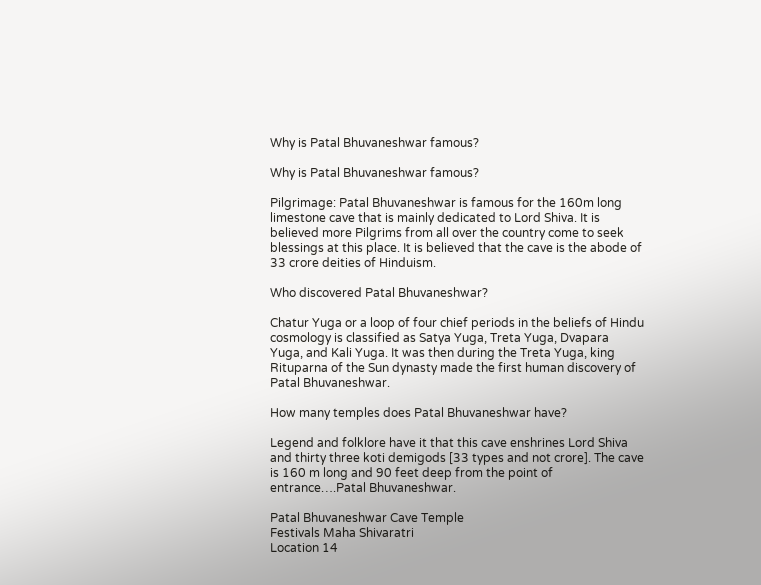Why is Patal Bhuvaneshwar famous?

Why is Patal Bhuvaneshwar famous?

Pilgrimage: Patal Bhuvaneshwar is famous for the 160m long limestone cave that is mainly dedicated to Lord Shiva. It is believed more Pilgrims from all over the country come to seek blessings at this place. It is believed that the cave is the abode of 33 crore deities of Hinduism.

Who discovered Patal Bhuvaneshwar?

Chatur Yuga or a loop of four chief periods in the beliefs of Hindu cosmology is classified as Satya Yuga, Treta Yuga, Dvapara Yuga, and Kali Yuga. It was then during the Treta Yuga, king Rituparna of the Sun dynasty made the first human discovery of Patal Bhuvaneshwar.

How many temples does Patal Bhuvaneshwar have?

Legend and folklore have it that this cave enshrines Lord Shiva and thirty three koti demigods [33 types and not crore]. The cave is 160 m long and 90 feet deep from the point of entrance….Patal Bhuvaneshwar.

Patal Bhuvaneshwar Cave Temple
Festivals Maha Shivaratri
Location 14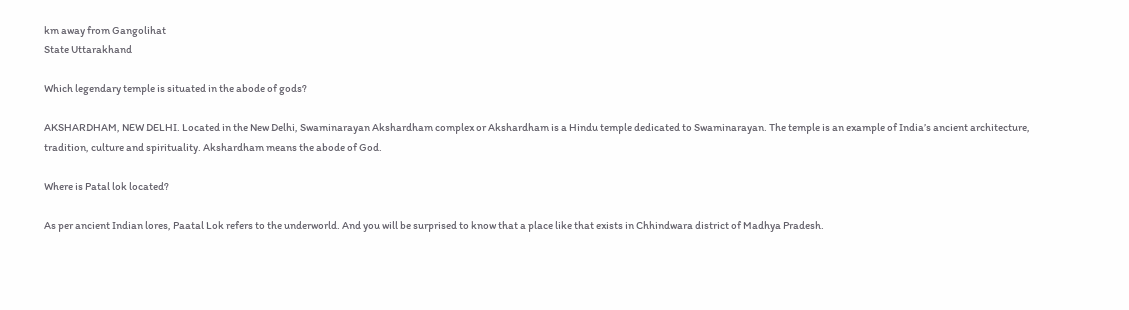km away from Gangolihat
State Uttarakhand

Which legendary temple is situated in the abode of gods?

AKSHARDHAM, NEW DELHI. Located in the New Delhi, Swaminarayan Akshardham complex or Akshardham is a Hindu temple dedicated to Swaminarayan. The temple is an example of India’s ancient architecture, tradition, culture and spirituality. Akshardham means the abode of God.

Where is Patal lok located?

As per ancient Indian lores, Paatal Lok refers to the underworld. And you will be surprised to know that a place like that exists in Chhindwara district of Madhya Pradesh.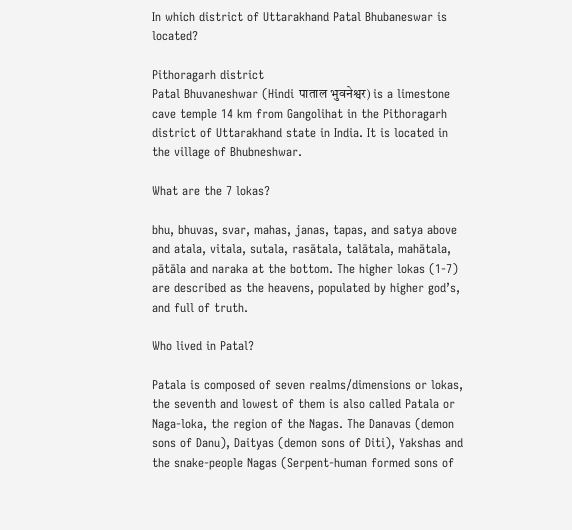In which district of Uttarakhand Patal Bhubaneswar is located?

Pithoragarh district
Patal Bhuvaneshwar (Hindi पाताल भुवनेश्वर) is a limestone cave temple 14 km from Gangolihat in the Pithoragarh district of Uttarakhand state in India. It is located in the village of Bhubneshwar.

What are the 7 lokas?

bhu, bhuvas, svar, mahas, janas, tapas, and satya above and atala, vitala, sutala, rasātala, talātala, mahātala, pātāla and naraka at the bottom. The higher lokas (1-7) are described as the heavens, populated by higher god’s, and full of truth.

Who lived in Patal?

Patala is composed of seven realms/dimensions or lokas, the seventh and lowest of them is also called Patala or Naga-loka, the region of the Nagas. The Danavas (demon sons of Danu), Daityas (demon sons of Diti), Yakshas and the snake-people Nagas (Serpent-human formed sons of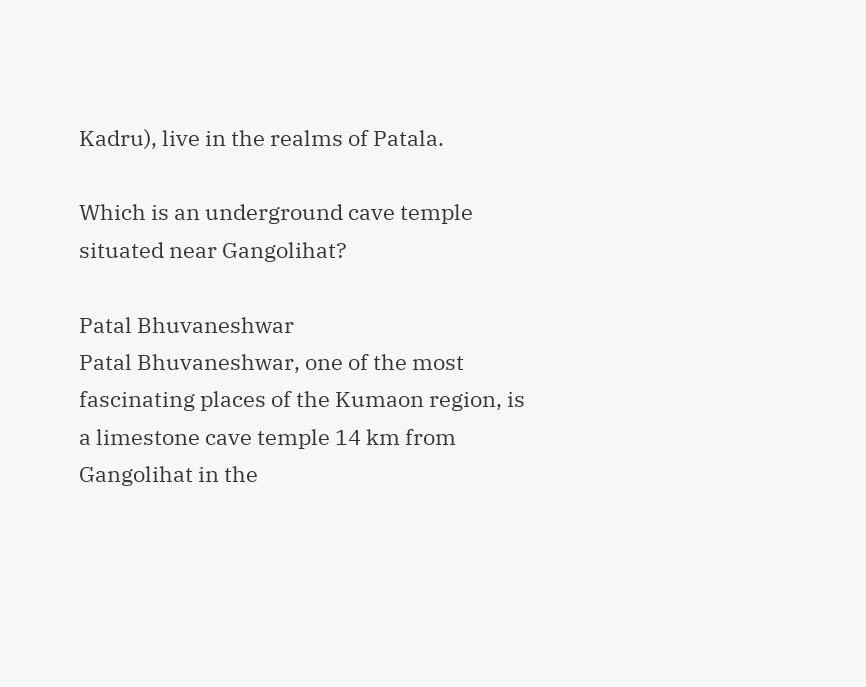Kadru), live in the realms of Patala.

Which is an underground cave temple situated near Gangolihat?

Patal Bhuvaneshwar
Patal Bhuvaneshwar, one of the most fascinating places of the Kumaon region, is a limestone cave temple 14 km from Gangolihat in the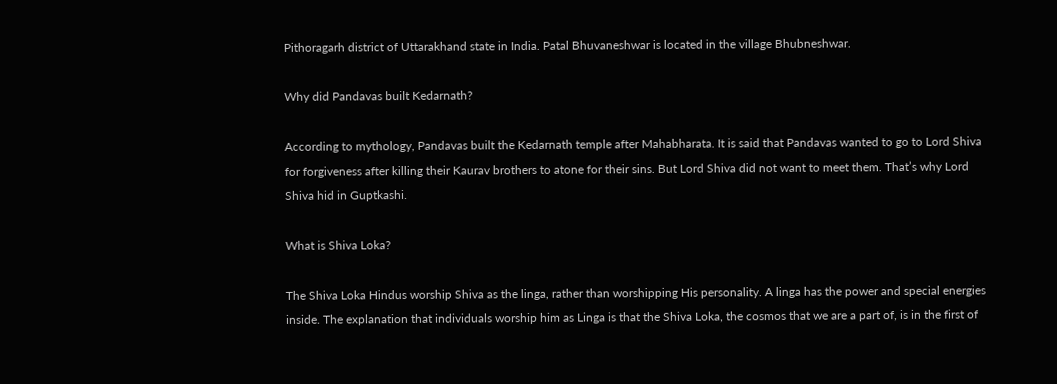Pithoragarh district of Uttarakhand state in India. Patal Bhuvaneshwar is located in the village Bhubneshwar.

Why did Pandavas built Kedarnath?

According to mythology, Pandavas built the Kedarnath temple after Mahabharata. It is said that Pandavas wanted to go to Lord Shiva for forgiveness after killing their Kaurav brothers to atone for their sins. But Lord Shiva did not want to meet them. That’s why Lord Shiva hid in Guptkashi.

What is Shiva Loka?

The Shiva Loka Hindus worship Shiva as the linga, rather than worshipping His personality. A linga has the power and special energies inside. The explanation that individuals worship him as Linga is that the Shiva Loka, the cosmos that we are a part of, is in the first of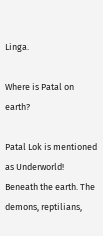Linga.

Where is Patal on earth?

Patal Lok is mentioned as Underworld! Beneath the earth. The demons, reptilians,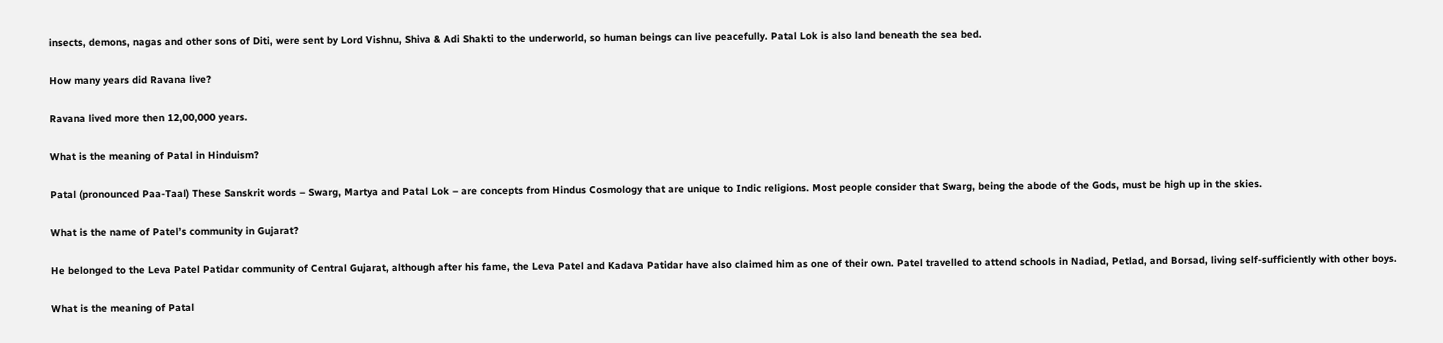insects, demons, nagas and other sons of Diti, were sent by Lord Vishnu, Shiva & Adi Shakti to the underworld, so human beings can live peacefully. Patal Lok is also land beneath the sea bed.

How many years did Ravana live?

Ravana lived more then 12,00,000 years.

What is the meaning of Patal in Hinduism?

Patal (pronounced Paa-Taal) These Sanskrit words – Swarg, Martya and Patal Lok – are concepts from Hindus Cosmology that are unique to Indic religions. Most people consider that Swarg, being the abode of the Gods, must be high up in the skies.

What is the name of Patel’s community in Gujarat?

He belonged to the Leva Patel Patidar community of Central Gujarat, although after his fame, the Leva Patel and Kadava Patidar have also claimed him as one of their own. Patel travelled to attend schools in Nadiad, Petlad, and Borsad, living self-sufficiently with other boys.

What is the meaning of Patal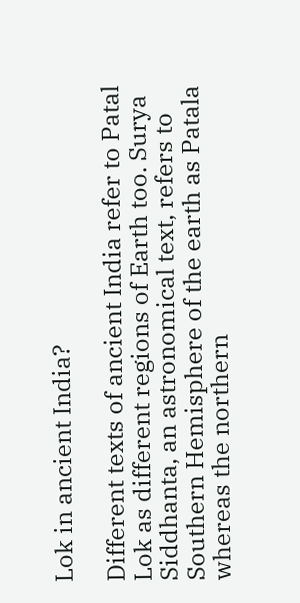Lok in ancient India?

Different texts of ancient India refer to Patal Lok as different regions of Earth too. Surya Siddhanta, an astronomical text, refers to Southern Hemisphere of the earth as Patala whereas the northern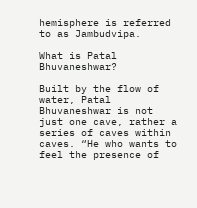hemisphere is referred to as Jambudvipa.

What is Patal Bhuvaneshwar?

Built by the flow of water, Patal Bhuvaneshwar is not just one cave, rather a series of caves within caves. “He who wants to feel the presence of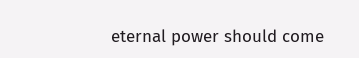eternal power should come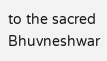to the sacred Bhuvneshwar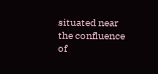situated near the confluence of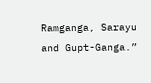Ramganga, Sarayu and Gupt-Ganga.”